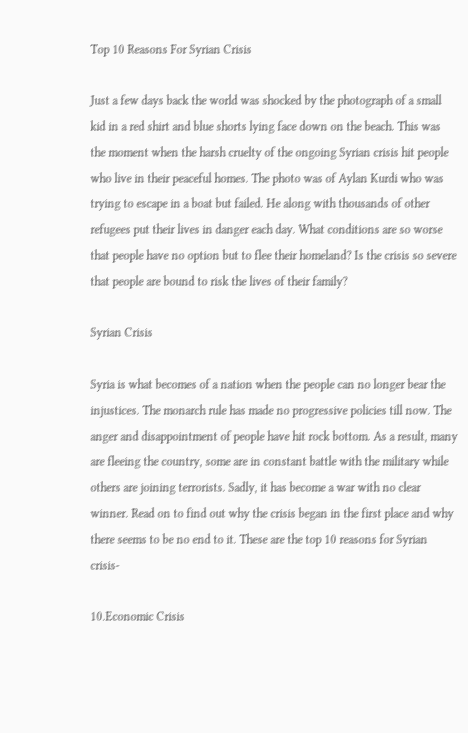Top 10 Reasons For Syrian Crisis

Just a few days back the world was shocked by the photograph of a small kid in a red shirt and blue shorts lying face down on the beach. This was the moment when the harsh cruelty of the ongoing Syrian crisis hit people who live in their peaceful homes. The photo was of Aylan Kurdi who was trying to escape in a boat but failed. He along with thousands of other refugees put their lives in danger each day. What conditions are so worse that people have no option but to flee their homeland? Is the crisis so severe that people are bound to risk the lives of their family?

Syrian Crisis

Syria is what becomes of a nation when the people can no longer bear the injustices. The monarch rule has made no progressive policies till now. The anger and disappointment of people have hit rock bottom. As a result, many are fleeing the country, some are in constant battle with the military while others are joining terrorists. Sadly, it has become a war with no clear winner. Read on to find out why the crisis began in the first place and why there seems to be no end to it. These are the top 10 reasons for Syrian crisis-

10.Economic Crisis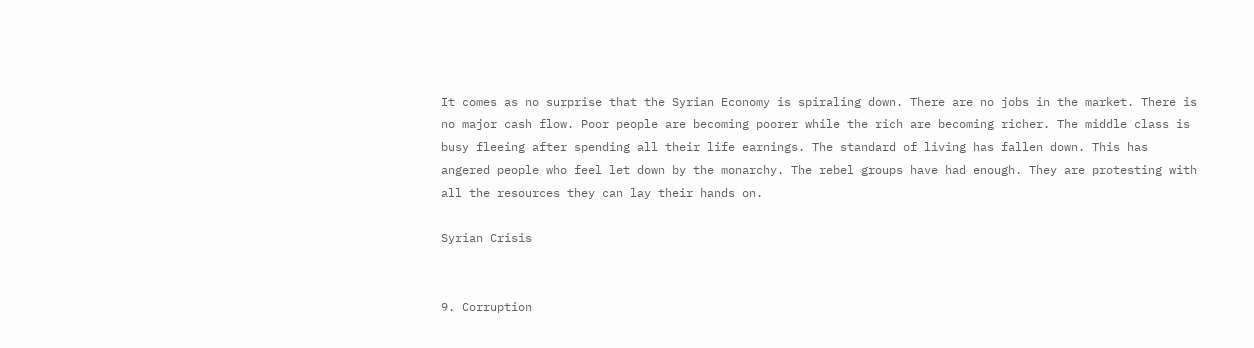It comes as no surprise that the Syrian Economy is spiraling down. There are no jobs in the market. There is no major cash flow. Poor people are becoming poorer while the rich are becoming richer. The middle class is busy fleeing after spending all their life earnings. The standard of living has fallen down. This has angered people who feel let down by the monarchy. The rebel groups have had enough. They are protesting with all the resources they can lay their hands on.

Syrian Crisis


9. Corruption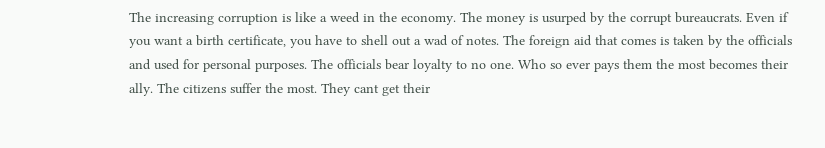The increasing corruption is like a weed in the economy. The money is usurped by the corrupt bureaucrats. Even if you want a birth certificate, you have to shell out a wad of notes. The foreign aid that comes is taken by the officials and used for personal purposes. The officials bear loyalty to no one. Who so ever pays them the most becomes their ally. The citizens suffer the most. They cant get their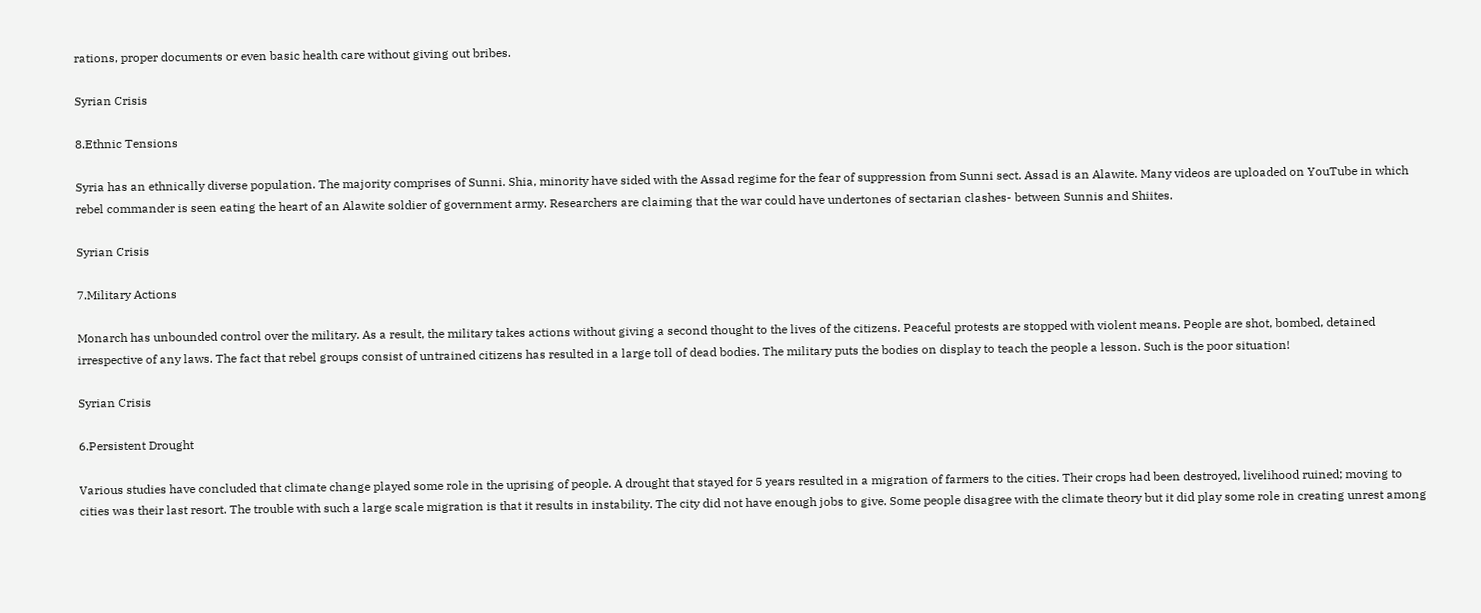rations, proper documents or even basic health care without giving out bribes.

Syrian Crisis

8.Ethnic Tensions

Syria has an ethnically diverse population. The majority comprises of Sunni. Shia, minority have sided with the Assad regime for the fear of suppression from Sunni sect. Assad is an Alawite. Many videos are uploaded on YouTube in which rebel commander is seen eating the heart of an Alawite soldier of government army. Researchers are claiming that the war could have undertones of sectarian clashes- between Sunnis and Shiites.

Syrian Crisis

7.Military Actions

Monarch has unbounded control over the military. As a result, the military takes actions without giving a second thought to the lives of the citizens. Peaceful protests are stopped with violent means. People are shot, bombed, detained irrespective of any laws. The fact that rebel groups consist of untrained citizens has resulted in a large toll of dead bodies. The military puts the bodies on display to teach the people a lesson. Such is the poor situation!

Syrian Crisis

6.Persistent Drought

Various studies have concluded that climate change played some role in the uprising of people. A drought that stayed for 5 years resulted in a migration of farmers to the cities. Their crops had been destroyed, livelihood ruined; moving to cities was their last resort. The trouble with such a large scale migration is that it results in instability. The city did not have enough jobs to give. Some people disagree with the climate theory but it did play some role in creating unrest among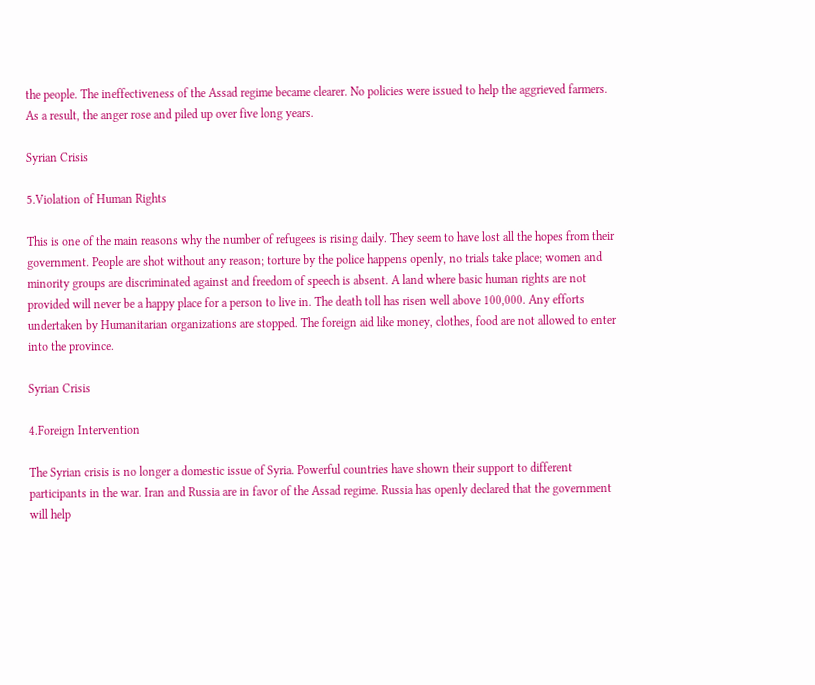the people. The ineffectiveness of the Assad regime became clearer. No policies were issued to help the aggrieved farmers. As a result, the anger rose and piled up over five long years.

Syrian Crisis

5.Violation of Human Rights

This is one of the main reasons why the number of refugees is rising daily. They seem to have lost all the hopes from their government. People are shot without any reason; torture by the police happens openly, no trials take place; women and minority groups are discriminated against and freedom of speech is absent. A land where basic human rights are not provided will never be a happy place for a person to live in. The death toll has risen well above 100,000. Any efforts undertaken by Humanitarian organizations are stopped. The foreign aid like money, clothes, food are not allowed to enter into the province.

Syrian Crisis

4.Foreign Intervention

The Syrian crisis is no longer a domestic issue of Syria. Powerful countries have shown their support to different participants in the war. Iran and Russia are in favor of the Assad regime. Russia has openly declared that the government will help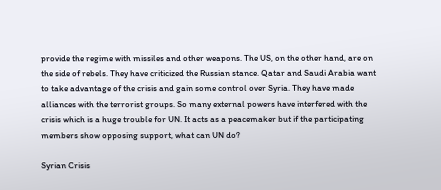provide the regime with missiles and other weapons. The US, on the other hand, are on the side of rebels. They have criticized the Russian stance. Qatar and Saudi Arabia want to take advantage of the crisis and gain some control over Syria. They have made alliances with the terrorist groups. So many external powers have interfered with the crisis which is a huge trouble for UN. It acts as a peacemaker but if the participating members show opposing support, what can UN do?

Syrian Crisis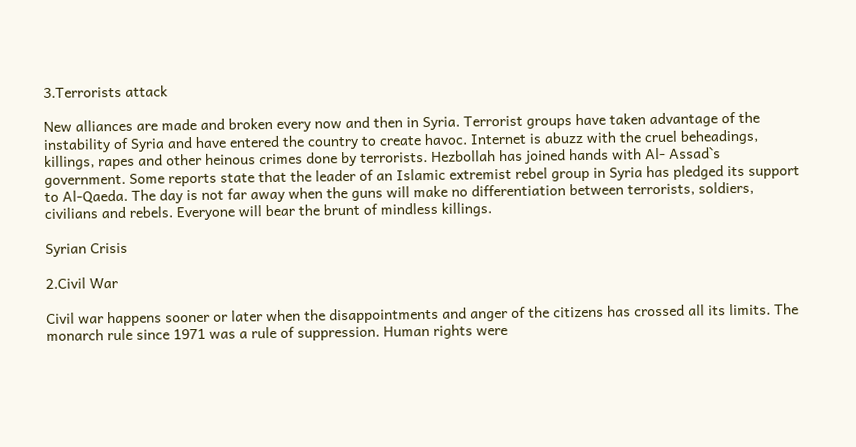3.Terrorists attack

New alliances are made and broken every now and then in Syria. Terrorist groups have taken advantage of the instability of Syria and have entered the country to create havoc. Internet is abuzz with the cruel beheadings, killings, rapes and other heinous crimes done by terrorists. Hezbollah has joined hands with Al- Assad`s government. Some reports state that the leader of an Islamic extremist rebel group in Syria has pledged its support to Al-Qaeda. The day is not far away when the guns will make no differentiation between terrorists, soldiers, civilians and rebels. Everyone will bear the brunt of mindless killings.

Syrian Crisis

2.Civil War

Civil war happens sooner or later when the disappointments and anger of the citizens has crossed all its limits. The monarch rule since 1971 was a rule of suppression. Human rights were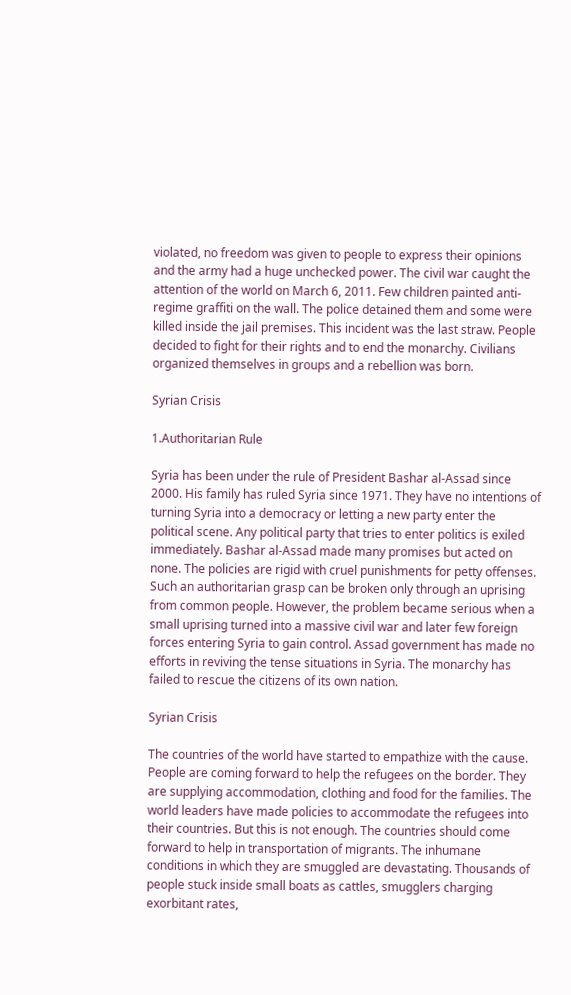violated, no freedom was given to people to express their opinions and the army had a huge unchecked power. The civil war caught the attention of the world on March 6, 2011. Few children painted anti-regime graffiti on the wall. The police detained them and some were killed inside the jail premises. This incident was the last straw. People decided to fight for their rights and to end the monarchy. Civilians organized themselves in groups and a rebellion was born.

Syrian Crisis

1.Authoritarian Rule

Syria has been under the rule of President Bashar al-Assad since 2000. His family has ruled Syria since 1971. They have no intentions of turning Syria into a democracy or letting a new party enter the political scene. Any political party that tries to enter politics is exiled immediately. Bashar al-Assad made many promises but acted on none. The policies are rigid with cruel punishments for petty offenses. Such an authoritarian grasp can be broken only through an uprising from common people. However, the problem became serious when a small uprising turned into a massive civil war and later few foreign forces entering Syria to gain control. Assad government has made no efforts in reviving the tense situations in Syria. The monarchy has failed to rescue the citizens of its own nation.

Syrian Crisis

The countries of the world have started to empathize with the cause. People are coming forward to help the refugees on the border. They are supplying accommodation, clothing and food for the families. The world leaders have made policies to accommodate the refugees into their countries. But this is not enough. The countries should come forward to help in transportation of migrants. The inhumane conditions in which they are smuggled are devastating. Thousands of people stuck inside small boats as cattles, smugglers charging exorbitant rates,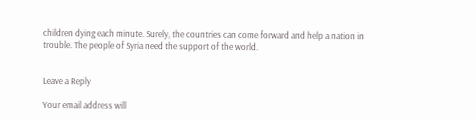children dying each minute. Surely, the countries can come forward and help a nation in trouble. The people of Syria need the support of the world.


Leave a Reply

Your email address will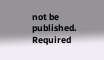not be published. Required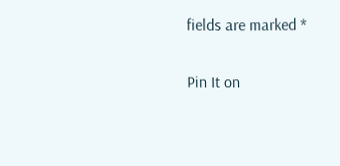fields are marked *

Pin It on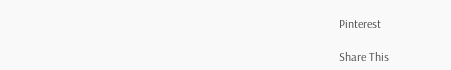Pinterest

Share This